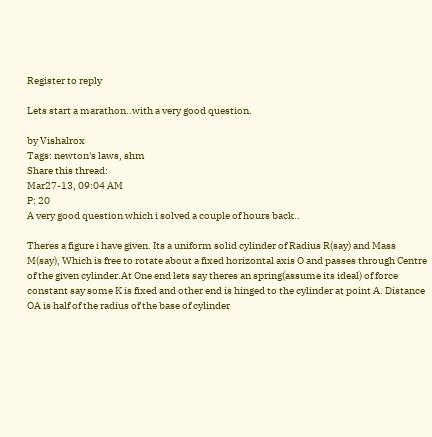Register to reply

Lets start a marathon..with a very good question.

by Vishalrox
Tags: newton's laws, shm
Share this thread:
Mar27-13, 09:04 AM
P: 20
A very good question which i solved a couple of hours back..

Theres a figure i have given. Its a uniform solid cylinder of Radius R(say) and Mass M(say), Which is free to rotate about a fixed horizontal axis O and passes through Centre of the given cylinder.At One end lets say theres an spring(assume its ideal) of force constant say some K is fixed and other end is hinged to the cylinder at point A. Distance OA is half of the radius of the base of cylinder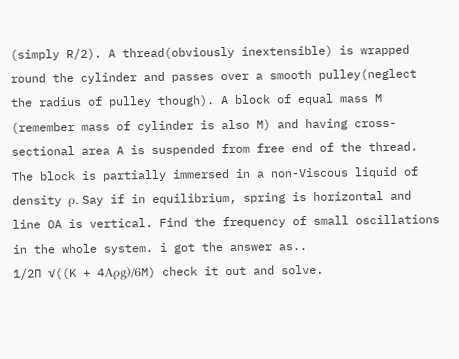(simply R/2). A thread(obviously inextensible) is wrapped round the cylinder and passes over a smooth pulley(neglect the radius of pulley though). A block of equal mass M (remember mass of cylinder is also M) and having cross-sectional area A is suspended from free end of the thread. The block is partially immersed in a non-Viscous liquid of density ρ. Say if in equilibrium, spring is horizontal and line OA is vertical. Find the frequency of small oscillations in the whole system. i got the answer as..
1/2∏ √((K + 4Aρg)/6M) check it out and solve.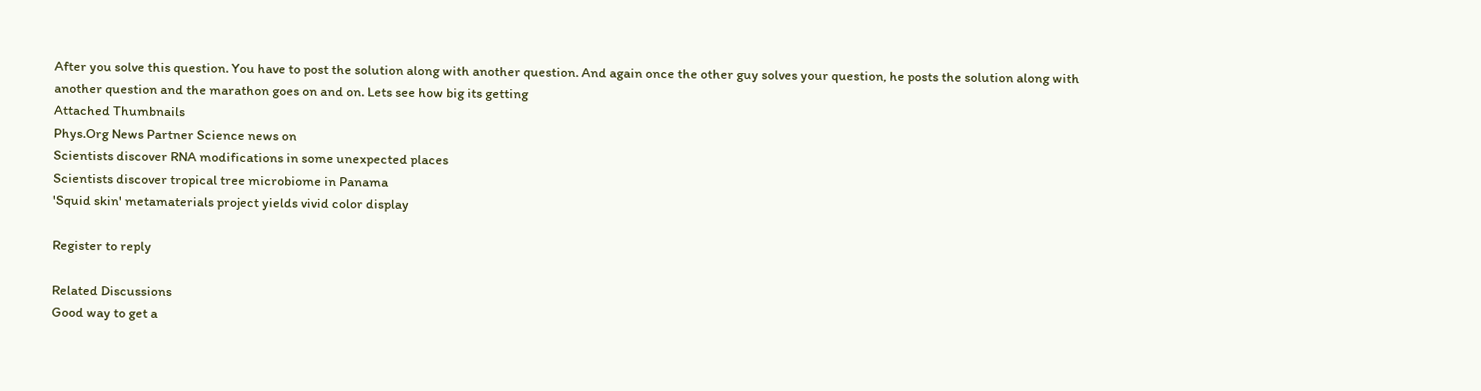After you solve this question. You have to post the solution along with another question. And again once the other guy solves your question, he posts the solution along with another question and the marathon goes on and on. Lets see how big its getting
Attached Thumbnails
Phys.Org News Partner Science news on
Scientists discover RNA modifications in some unexpected places
Scientists discover tropical tree microbiome in Panama
'Squid skin' metamaterials project yields vivid color display

Register to reply

Related Discussions
Good way to get a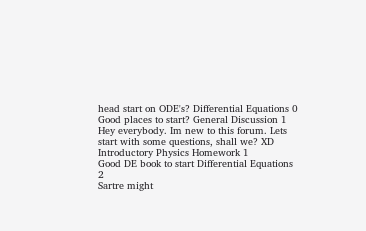head start on ODE's? Differential Equations 0
Good places to start? General Discussion 1
Hey everybody. Im new to this forum. Lets start with some questions, shall we? XD Introductory Physics Homework 1
Good DE book to start Differential Equations 2
Sartre might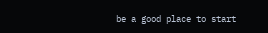be a good place to start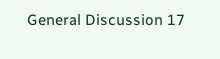General Discussion 17